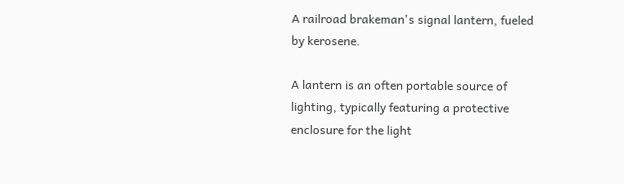A railroad brakeman's signal lantern, fueled by kerosene.

A lantern is an often portable source of lighting, typically featuring a protective enclosure for the light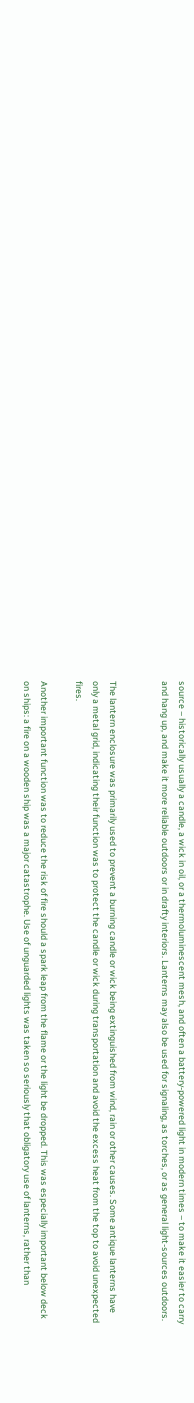source – historically usually a candle, a wick in oil, or a thermoluminescent mesh, and often a battery-powered light in modern times – to make it easier to carry and hang up, and make it more reliable outdoors or in drafty interiors. Lanterns may also be used for signaling, as torches, or as general light-sources outdoors.


The lantern enclosure was primarily used to prevent a burning candle or wick being extinguished from wind, rain or other causes. Some antique lanterns have only a metal grid, indicating their function was to protect the candle or wick during transportation and avoid the excess heat from the top to avoid unexpected fires.

Another important function was to reduce the risk of fire should a spark leap from the flame or the light be dropped. This was especially important below deck on ships: a fire on a wooden ship was a major catastrophe. Use of unguarded lights was taken so seriously that obligatory use of lanterns, rather than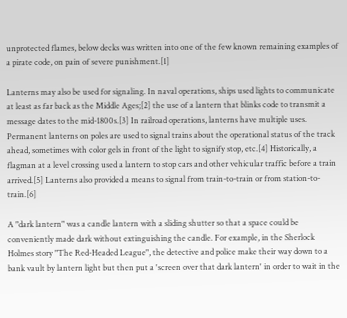unprotected flames, below decks was written into one of the few known remaining examples of a pirate code, on pain of severe punishment.[1]

Lanterns may also be used for signaling. In naval operations, ships used lights to communicate at least as far back as the Middle Ages;[2] the use of a lantern that blinks code to transmit a message dates to the mid-1800s.[3] In railroad operations, lanterns have multiple uses. Permanent lanterns on poles are used to signal trains about the operational status of the track ahead, sometimes with color gels in front of the light to signify stop, etc.[4] Historically, a flagman at a level crossing used a lantern to stop cars and other vehicular traffic before a train arrived.[5] Lanterns also provided a means to signal from train-to-train or from station-to-train.[6]

A "dark lantern" was a candle lantern with a sliding shutter so that a space could be conveniently made dark without extinguishing the candle. For example, in the Sherlock Holmes story "The Red-Headed League", the detective and police make their way down to a bank vault by lantern light but then put a 'screen over that dark lantern' in order to wait in the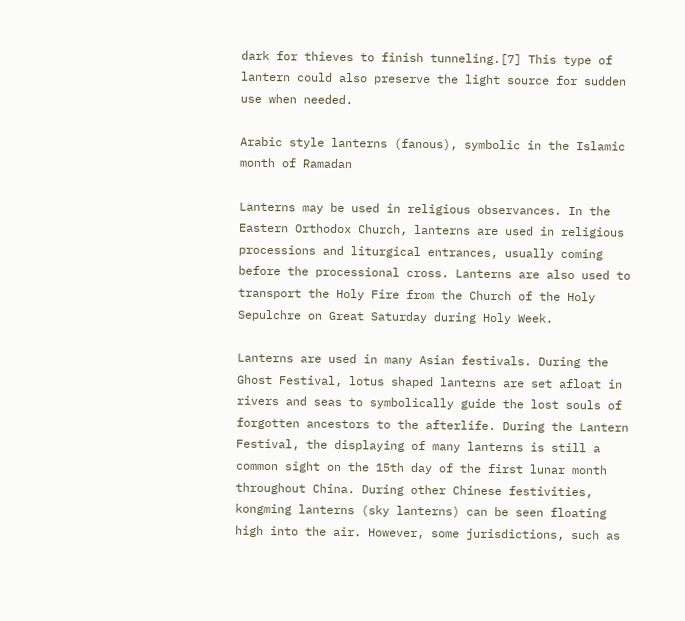dark for thieves to finish tunneling.[7] This type of lantern could also preserve the light source for sudden use when needed.

Arabic style lanterns (fanous), symbolic in the Islamic month of Ramadan

Lanterns may be used in religious observances. In the Eastern Orthodox Church, lanterns are used in religious processions and liturgical entrances, usually coming before the processional cross. Lanterns are also used to transport the Holy Fire from the Church of the Holy Sepulchre on Great Saturday during Holy Week.

Lanterns are used in many Asian festivals. During the Ghost Festival, lotus shaped lanterns are set afloat in rivers and seas to symbolically guide the lost souls of forgotten ancestors to the afterlife. During the Lantern Festival, the displaying of many lanterns is still a common sight on the 15th day of the first lunar month throughout China. During other Chinese festivities, kongming lanterns (sky lanterns) can be seen floating high into the air. However, some jurisdictions, such as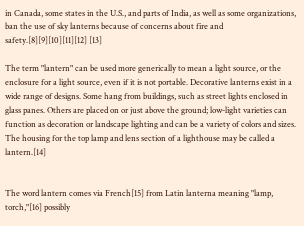in Canada, some states in the U.S., and parts of India, as well as some organizations, ban the use of sky lanterns because of concerns about fire and safety.[8][9][10][11][12] [13]

The term "lantern" can be used more generically to mean a light source, or the enclosure for a light source, even if it is not portable. Decorative lanterns exist in a wide range of designs. Some hang from buildings, such as street lights enclosed in glass panes. Others are placed on or just above the ground; low-light varieties can function as decoration or landscape lighting and can be a variety of colors and sizes. The housing for the top lamp and lens section of a lighthouse may be called a lantern.[14]


The word lantern comes via French[15] from Latin lanterna meaning "lamp, torch,"[16] possibly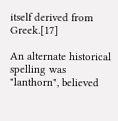itself derived from Greek.[17]

An alternate historical spelling was "lanthorn", believed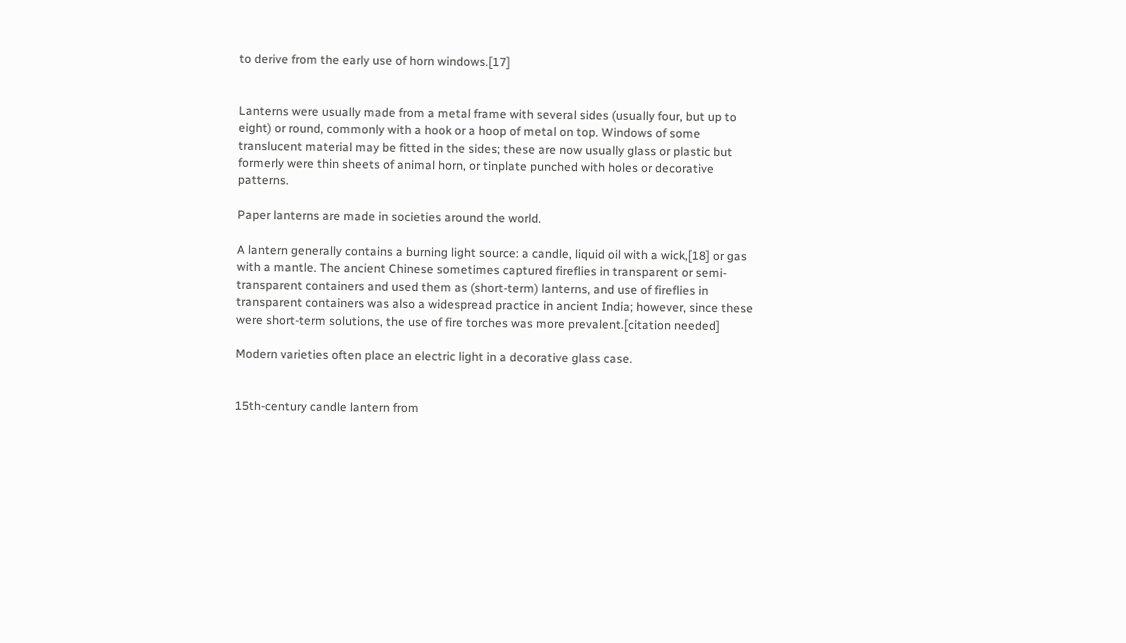to derive from the early use of horn windows.[17]


Lanterns were usually made from a metal frame with several sides (usually four, but up to eight) or round, commonly with a hook or a hoop of metal on top. Windows of some translucent material may be fitted in the sides; these are now usually glass or plastic but formerly were thin sheets of animal horn, or tinplate punched with holes or decorative patterns.

Paper lanterns are made in societies around the world.

A lantern generally contains a burning light source: a candle, liquid oil with a wick,[18] or gas with a mantle. The ancient Chinese sometimes captured fireflies in transparent or semi-transparent containers and used them as (short-term) lanterns, and use of fireflies in transparent containers was also a widespread practice in ancient India; however, since these were short-term solutions, the use of fire torches was more prevalent.[citation needed]

Modern varieties often place an electric light in a decorative glass case.


15th-century candle lantern from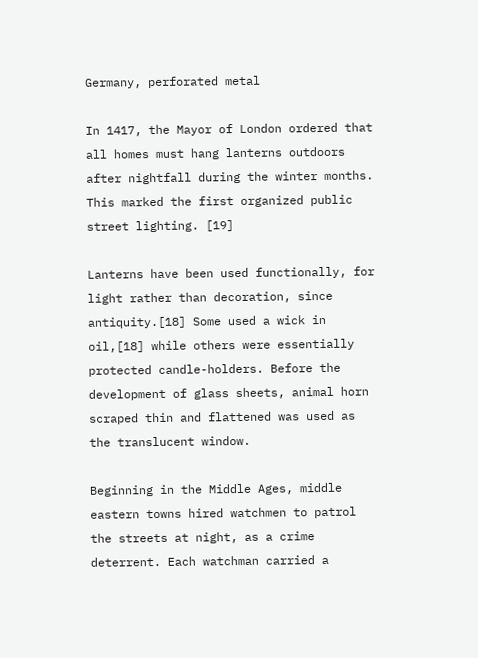Germany, perforated metal

In 1417, the Mayor of London ordered that all homes must hang lanterns outdoors after nightfall during the winter months. This marked the first organized public street lighting. [19]

Lanterns have been used functionally, for light rather than decoration, since antiquity.[18] Some used a wick in oil,[18] while others were essentially protected candle-holders. Before the development of glass sheets, animal horn scraped thin and flattened was used as the translucent window.

Beginning in the Middle Ages, middle eastern towns hired watchmen to patrol the streets at night, as a crime deterrent. Each watchman carried a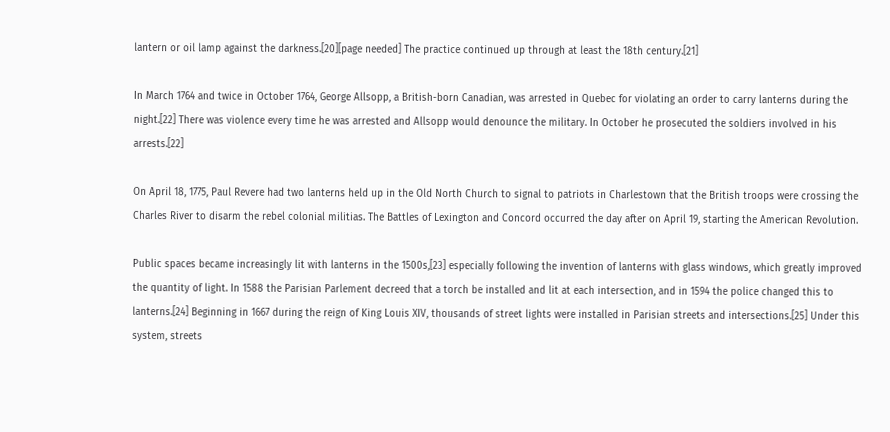lantern or oil lamp against the darkness.[20][page needed] The practice continued up through at least the 18th century.[21]

In March 1764 and twice in October 1764, George Allsopp, a British-born Canadian, was arrested in Quebec for violating an order to carry lanterns during the night.[22] There was violence every time he was arrested and Allsopp would denounce the military. In October he prosecuted the soldiers involved in his arrests.[22]

On April 18, 1775, Paul Revere had two lanterns held up in the Old North Church to signal to patriots in Charlestown that the British troops were crossing the Charles River to disarm the rebel colonial militias. The Battles of Lexington and Concord occurred the day after on April 19, starting the American Revolution.

Public spaces became increasingly lit with lanterns in the 1500s,[23] especially following the invention of lanterns with glass windows, which greatly improved the quantity of light. In 1588 the Parisian Parlement decreed that a torch be installed and lit at each intersection, and in 1594 the police changed this to lanterns.[24] Beginning in 1667 during the reign of King Louis XIV, thousands of street lights were installed in Parisian streets and intersections.[25] Under this system, streets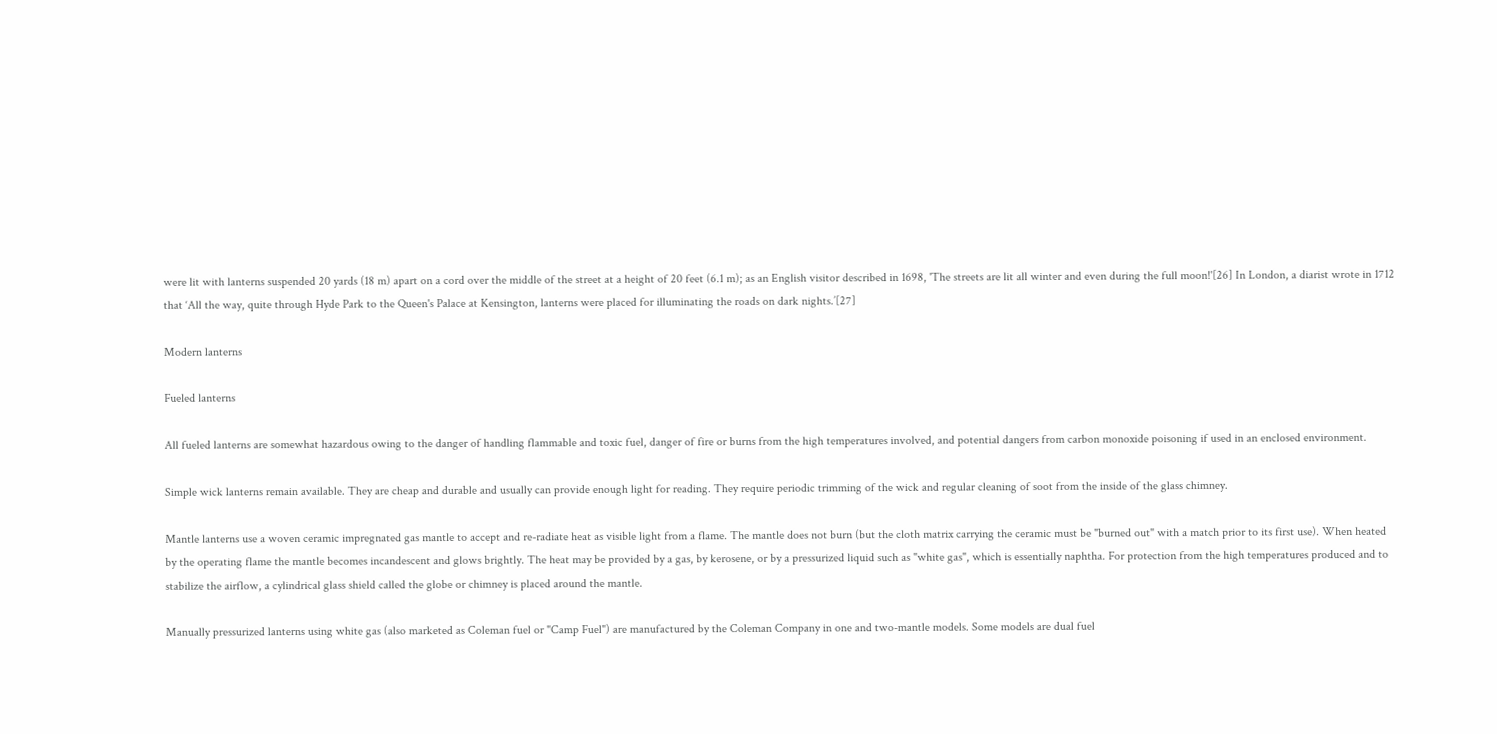were lit with lanterns suspended 20 yards (18 m) apart on a cord over the middle of the street at a height of 20 feet (6.1 m); as an English visitor described in 1698, 'The streets are lit all winter and even during the full moon!'[26] In London, a diarist wrote in 1712 that ‘All the way, quite through Hyde Park to the Queen's Palace at Kensington, lanterns were placed for illuminating the roads on dark nights.’[27]

Modern lanterns

Fueled lanterns

All fueled lanterns are somewhat hazardous owing to the danger of handling flammable and toxic fuel, danger of fire or burns from the high temperatures involved, and potential dangers from carbon monoxide poisoning if used in an enclosed environment.

Simple wick lanterns remain available. They are cheap and durable and usually can provide enough light for reading. They require periodic trimming of the wick and regular cleaning of soot from the inside of the glass chimney.

Mantle lanterns use a woven ceramic impregnated gas mantle to accept and re-radiate heat as visible light from a flame. The mantle does not burn (but the cloth matrix carrying the ceramic must be "burned out" with a match prior to its first use). When heated by the operating flame the mantle becomes incandescent and glows brightly. The heat may be provided by a gas, by kerosene, or by a pressurized liquid such as "white gas", which is essentially naphtha. For protection from the high temperatures produced and to stabilize the airflow, a cylindrical glass shield called the globe or chimney is placed around the mantle.

Manually pressurized lanterns using white gas (also marketed as Coleman fuel or "Camp Fuel") are manufactured by the Coleman Company in one and two-mantle models. Some models are dual fuel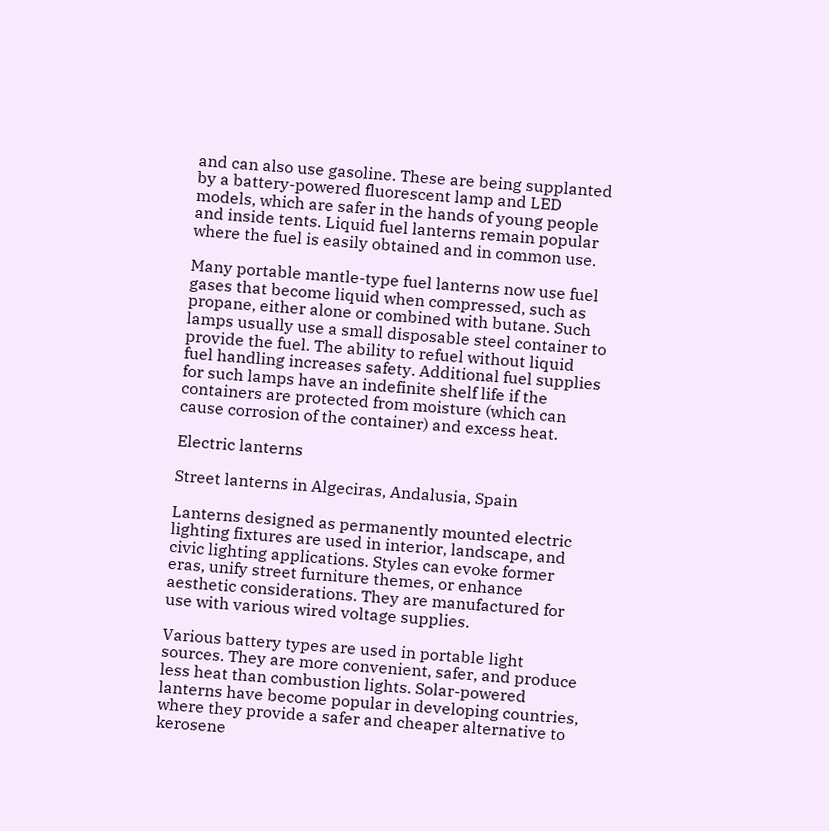and can also use gasoline. These are being supplanted by a battery-powered fluorescent lamp and LED models, which are safer in the hands of young people and inside tents. Liquid fuel lanterns remain popular where the fuel is easily obtained and in common use.

Many portable mantle-type fuel lanterns now use fuel gases that become liquid when compressed, such as propane, either alone or combined with butane. Such lamps usually use a small disposable steel container to provide the fuel. The ability to refuel without liquid fuel handling increases safety. Additional fuel supplies for such lamps have an indefinite shelf life if the containers are protected from moisture (which can cause corrosion of the container) and excess heat.

Electric lanterns

Street lanterns in Algeciras, Andalusia, Spain

Lanterns designed as permanently mounted electric lighting fixtures are used in interior, landscape, and civic lighting applications. Styles can evoke former eras, unify street furniture themes, or enhance aesthetic considerations. They are manufactured for use with various wired voltage supplies.

Various battery types are used in portable light sources. They are more convenient, safer, and produce less heat than combustion lights. Solar-powered lanterns have become popular in developing countries, where they provide a safer and cheaper alternative to kerosene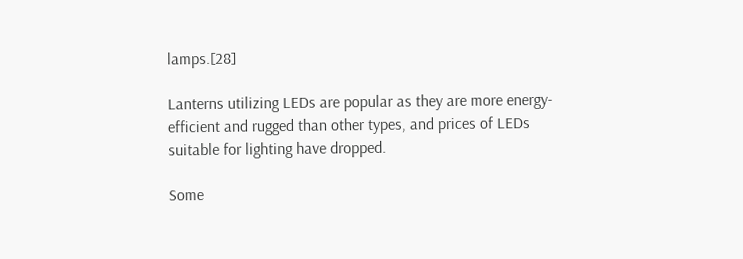lamps.[28]

Lanterns utilizing LEDs are popular as they are more energy-efficient and rugged than other types, and prices of LEDs suitable for lighting have dropped.

Some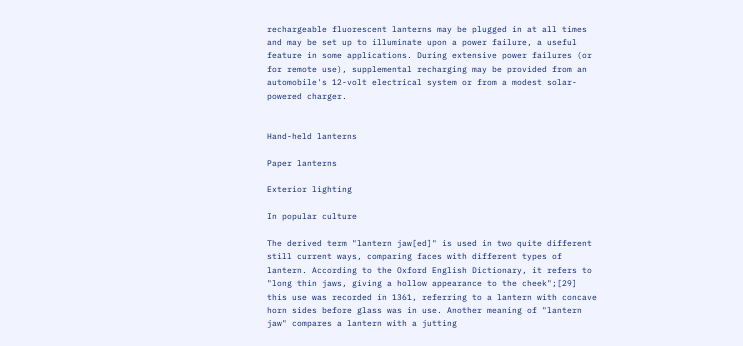rechargeable fluorescent lanterns may be plugged in at all times and may be set up to illuminate upon a power failure, a useful feature in some applications. During extensive power failures (or for remote use), supplemental recharging may be provided from an automobile's 12-volt electrical system or from a modest solar-powered charger.


Hand-held lanterns

Paper lanterns

Exterior lighting

In popular culture

The derived term "lantern jaw[ed]" is used in two quite different still current ways, comparing faces with different types of lantern. According to the Oxford English Dictionary, it refers to "long thin jaws, giving a hollow appearance to the cheek";[29] this use was recorded in 1361, referring to a lantern with concave horn sides before glass was in use. Another meaning of "lantern jaw" compares a lantern with a jutting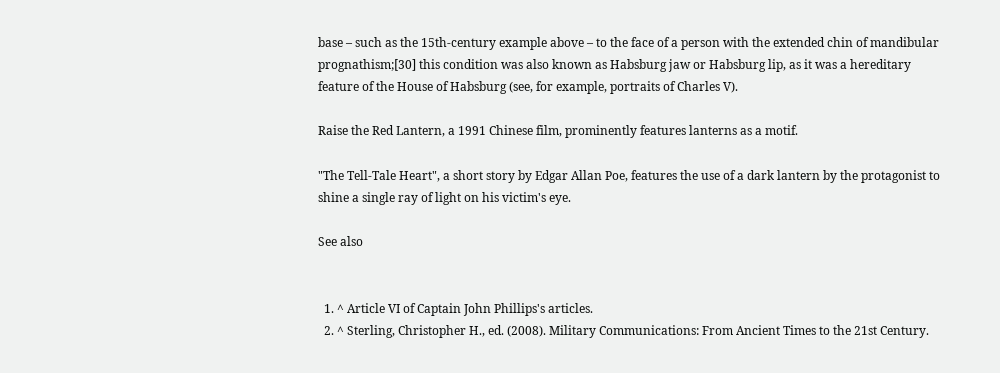base – such as the 15th-century example above – to the face of a person with the extended chin of mandibular prognathism;[30] this condition was also known as Habsburg jaw or Habsburg lip, as it was a hereditary feature of the House of Habsburg (see, for example, portraits of Charles V).

Raise the Red Lantern, a 1991 Chinese film, prominently features lanterns as a motif.

"The Tell-Tale Heart", a short story by Edgar Allan Poe, features the use of a dark lantern by the protagonist to shine a single ray of light on his victim's eye.

See also


  1. ^ Article VI of Captain John Phillips's articles.
  2. ^ Sterling, Christopher H., ed. (2008). Military Communications: From Ancient Times to the 21st Century.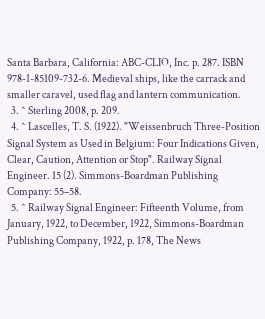Santa Barbara, California: ABC-CLIO, Inc. p. 287. ISBN 978-1-85109-732-6. Medieval ships, like the carrack and smaller caravel, used flag and lantern communication.
  3. ^ Sterling 2008, p. 209.
  4. ^ Lascelles, T. S. (1922). "Weissenbruch Three-Position Signal System as Used in Belgium: Four Indications Given, Clear, Caution, Attention or Stop". Railway Signal Engineer. 15 (2). Simmons-Boardman Publishing Company: 55–58.
  5. ^ Railway Signal Engineer: Fifteenth Volume, from January, 1922, to December, 1922, Simmons-Boardman Publishing Company, 1922, p. 178, The News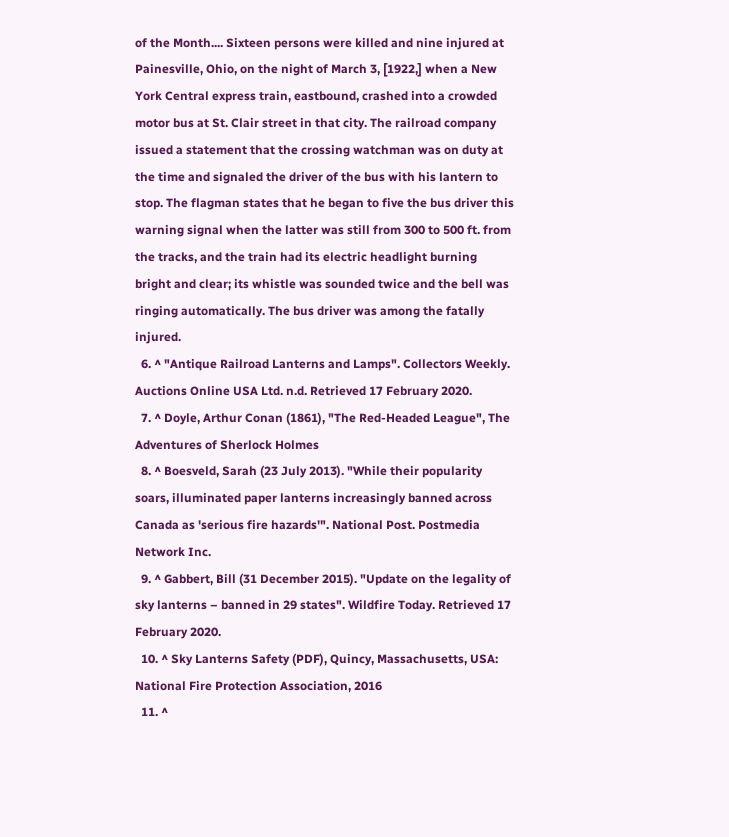of the Month.... Sixteen persons were killed and nine injured at Painesville, Ohio, on the night of March 3, [1922,] when a New York Central express train, eastbound, crashed into a crowded motor bus at St. Clair street in that city. The railroad company issued a statement that the crossing watchman was on duty at the time and signaled the driver of the bus with his lantern to stop. The flagman states that he began to five the bus driver this warning signal when the latter was still from 300 to 500 ft. from the tracks, and the train had its electric headlight burning bright and clear; its whistle was sounded twice and the bell was ringing automatically. The bus driver was among the fatally injured.
  6. ^ "Antique Railroad Lanterns and Lamps". Collectors Weekly. Auctions Online USA Ltd. n.d. Retrieved 17 February 2020.
  7. ^ Doyle, Arthur Conan (1861), "The Red-Headed League", The Adventures of Sherlock Holmes
  8. ^ Boesveld, Sarah (23 July 2013). "While their popularity soars, illuminated paper lanterns increasingly banned across Canada as 'serious fire hazards'". National Post. Postmedia Network Inc.
  9. ^ Gabbert, Bill (31 December 2015). "Update on the legality of sky lanterns – banned in 29 states". Wildfire Today. Retrieved 17 February 2020.
  10. ^ Sky Lanterns Safety (PDF), Quincy, Massachusetts, USA: National Fire Protection Association, 2016
  11. ^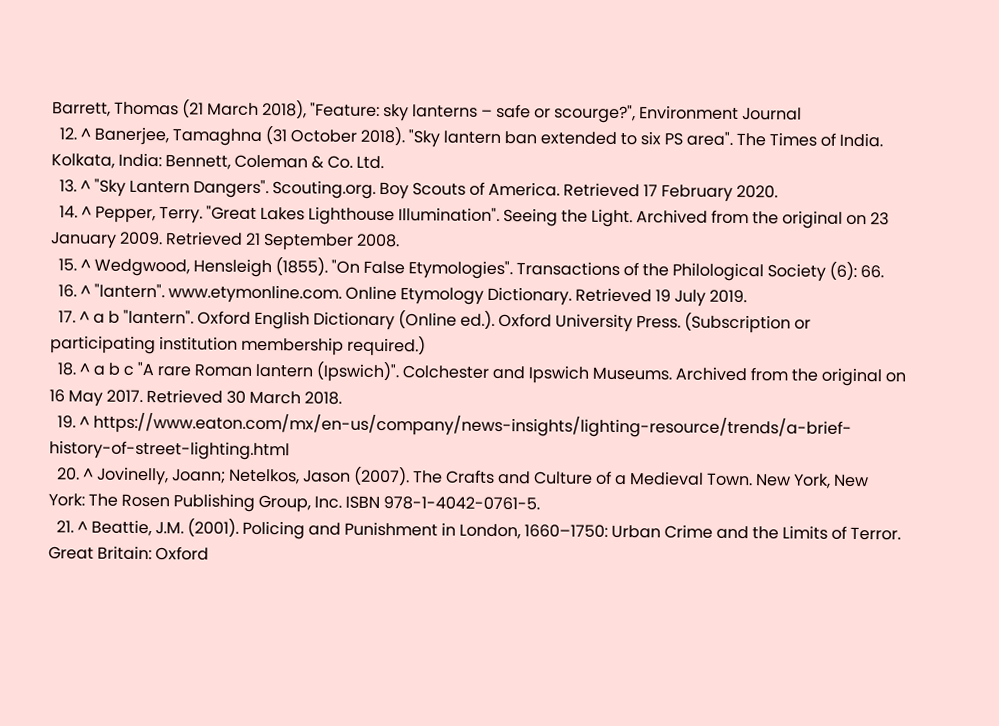Barrett, Thomas (21 March 2018), "Feature: sky lanterns – safe or scourge?", Environment Journal
  12. ^ Banerjee, Tamaghna (31 October 2018). "Sky lantern ban extended to six PS area". The Times of India. Kolkata, India: Bennett, Coleman & Co. Ltd.
  13. ^ "Sky Lantern Dangers". Scouting.org. Boy Scouts of America. Retrieved 17 February 2020.
  14. ^ Pepper, Terry. "Great Lakes Lighthouse Illumination". Seeing the Light. Archived from the original on 23 January 2009. Retrieved 21 September 2008.
  15. ^ Wedgwood, Hensleigh (1855). "On False Etymologies". Transactions of the Philological Society (6): 66.
  16. ^ "lantern". www.etymonline.com. Online Etymology Dictionary. Retrieved 19 July 2019.
  17. ^ a b "lantern". Oxford English Dictionary (Online ed.). Oxford University Press. (Subscription or participating institution membership required.)
  18. ^ a b c "A rare Roman lantern (Ipswich)". Colchester and Ipswich Museums. Archived from the original on 16 May 2017. Retrieved 30 March 2018.
  19. ^ https://www.eaton.com/mx/en-us/company/news-insights/lighting-resource/trends/a-brief-history-of-street-lighting.html
  20. ^ Jovinelly, Joann; Netelkos, Jason (2007). The Crafts and Culture of a Medieval Town. New York, New York: The Rosen Publishing Group, Inc. ISBN 978-1-4042-0761-5.
  21. ^ Beattie, J.M. (2001). Policing and Punishment in London, 1660–1750: Urban Crime and the Limits of Terror. Great Britain: Oxford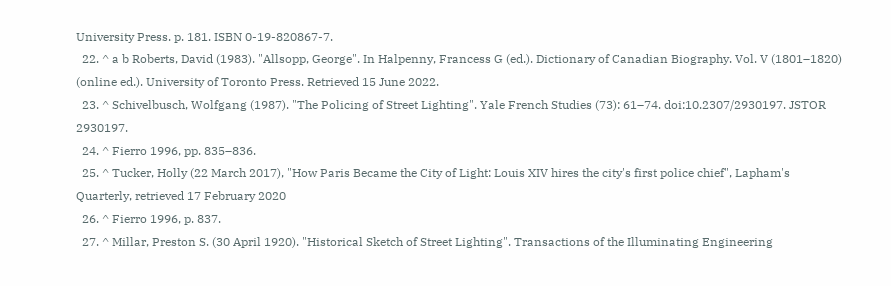University Press. p. 181. ISBN 0-19-820867-7.
  22. ^ a b Roberts, David (1983). "Allsopp, George". In Halpenny, Francess G (ed.). Dictionary of Canadian Biography. Vol. V (1801–1820) (online ed.). University of Toronto Press. Retrieved 15 June 2022.
  23. ^ Schivelbusch, Wolfgang (1987). "The Policing of Street Lighting". Yale French Studies (73): 61–74. doi:10.2307/2930197. JSTOR 2930197.
  24. ^ Fierro 1996, pp. 835–836.
  25. ^ Tucker, Holly (22 March 2017), "How Paris Became the City of Light: Louis XIV hires the city's first police chief", Lapham's Quarterly, retrieved 17 February 2020
  26. ^ Fierro 1996, p. 837.
  27. ^ Millar, Preston S. (30 April 1920). "Historical Sketch of Street Lighting". Transactions of the Illuminating Engineering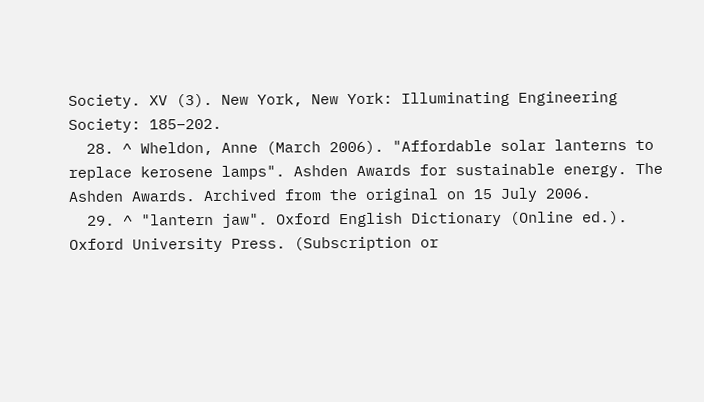Society. XV (3). New York, New York: Illuminating Engineering Society: 185–202.
  28. ^ Wheldon, Anne (March 2006). "Affordable solar lanterns to replace kerosene lamps". Ashden Awards for sustainable energy. The Ashden Awards. Archived from the original on 15 July 2006.
  29. ^ "lantern jaw". Oxford English Dictionary (Online ed.). Oxford University Press. (Subscription or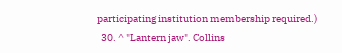participating institution membership required.)
  30. ^ "Lantern jaw". Collins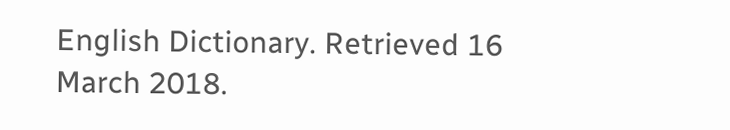English Dictionary. Retrieved 16 March 2018.